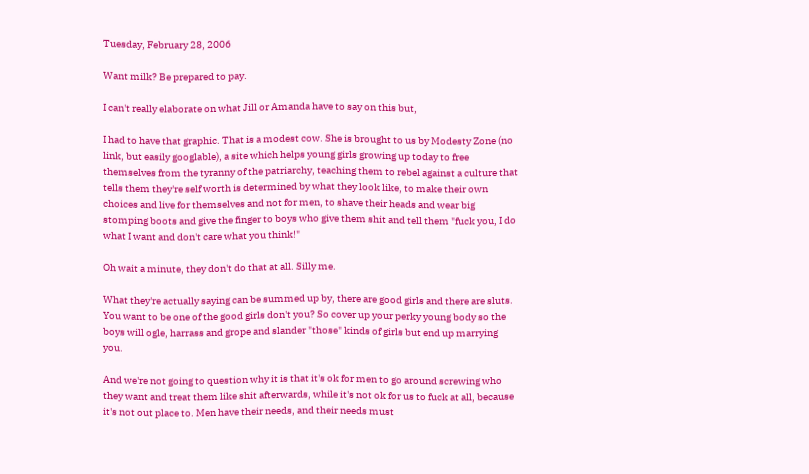Tuesday, February 28, 2006

Want milk? Be prepared to pay.

I can't really elaborate on what Jill or Amanda have to say on this but,

I had to have that graphic. That is a modest cow. She is brought to us by Modesty Zone (no link, but easily googlable), a site which helps young girls growing up today to free themselves from the tyranny of the patriarchy, teaching them to rebel against a culture that tells them they're self worth is determined by what they look like, to make their own choices and live for themselves and not for men, to shave their heads and wear big stomping boots and give the finger to boys who give them shit and tell them "fuck you, I do what I want and don't care what you think!"

Oh wait a minute, they don't do that at all. Silly me.

What they're actually saying can be summed up by, there are good girls and there are sluts. You want to be one of the good girls don't you? So cover up your perky young body so the boys will ogle, harrass and grope and slander "those" kinds of girls but end up marrying you.

And we're not going to question why it is that it's ok for men to go around screwing who they want and treat them like shit afterwards, while it's not ok for us to fuck at all, because it's not out place to. Men have their needs, and their needs must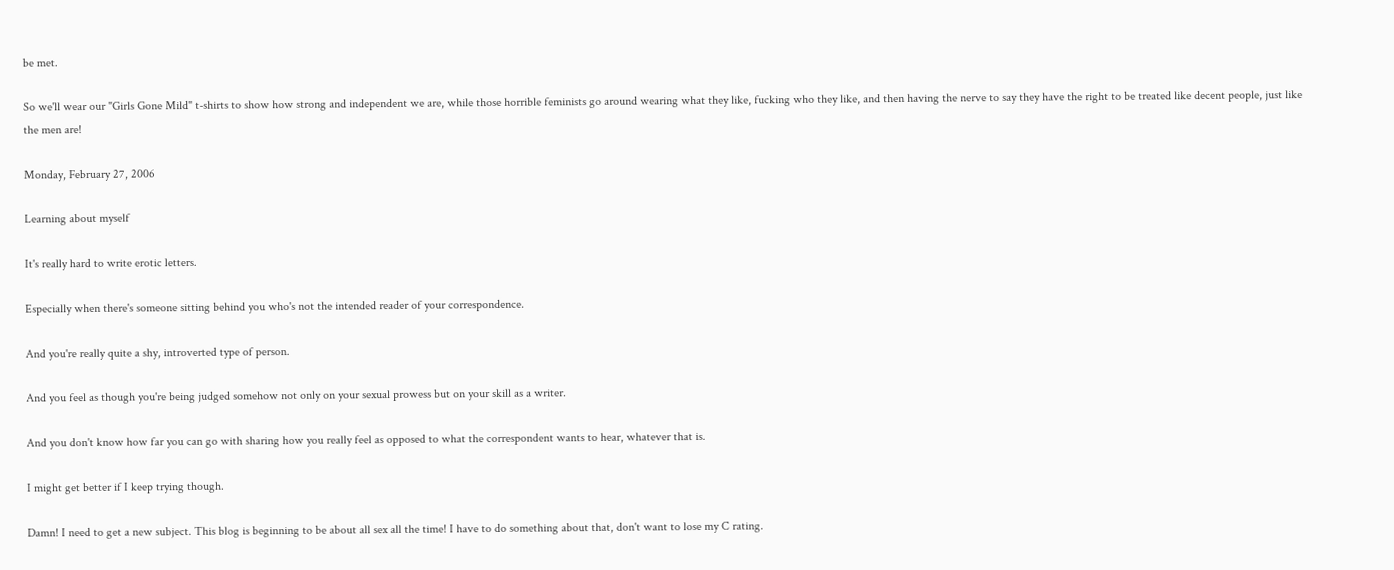be met.

So we'll wear our "Girls Gone Mild" t-shirts to show how strong and independent we are, while those horrible feminists go around wearing what they like, fucking who they like, and then having the nerve to say they have the right to be treated like decent people, just like the men are!

Monday, February 27, 2006

Learning about myself

It's really hard to write erotic letters.

Especially when there's someone sitting behind you who's not the intended reader of your correspondence.

And you're really quite a shy, introverted type of person.

And you feel as though you're being judged somehow not only on your sexual prowess but on your skill as a writer.

And you don't know how far you can go with sharing how you really feel as opposed to what the correspondent wants to hear, whatever that is.

I might get better if I keep trying though.

Damn! I need to get a new subject. This blog is beginning to be about all sex all the time! I have to do something about that, don't want to lose my C rating.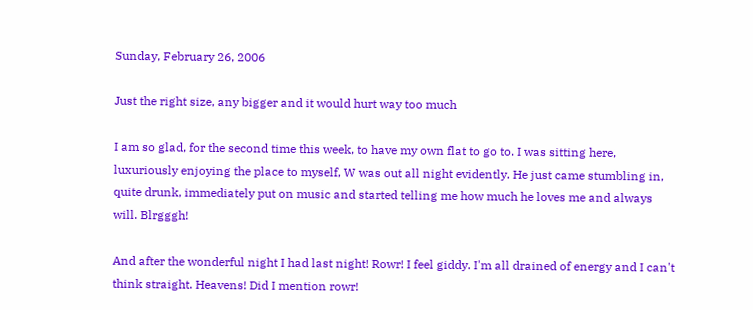Sunday, February 26, 2006

Just the right size, any bigger and it would hurt way too much

I am so glad, for the second time this week, to have my own flat to go to. I was sitting here, luxuriously enjoying the place to myself, W was out all night evidently. He just came stumbling in, quite drunk, immediately put on music and started telling me how much he loves me and always will. Blrgggh!

And after the wonderful night I had last night! Rowr! I feel giddy. I'm all drained of energy and I can't think straight. Heavens! Did I mention rowr!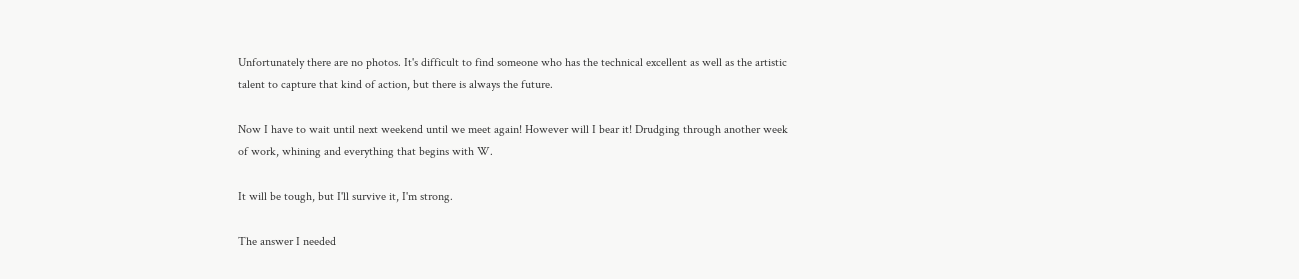Unfortunately there are no photos. It's difficult to find someone who has the technical excellent as well as the artistic talent to capture that kind of action, but there is always the future.

Now I have to wait until next weekend until we meet again! However will I bear it! Drudging through another week of work, whining and everything that begins with W.

It will be tough, but I'll survive it, I'm strong.

The answer I needed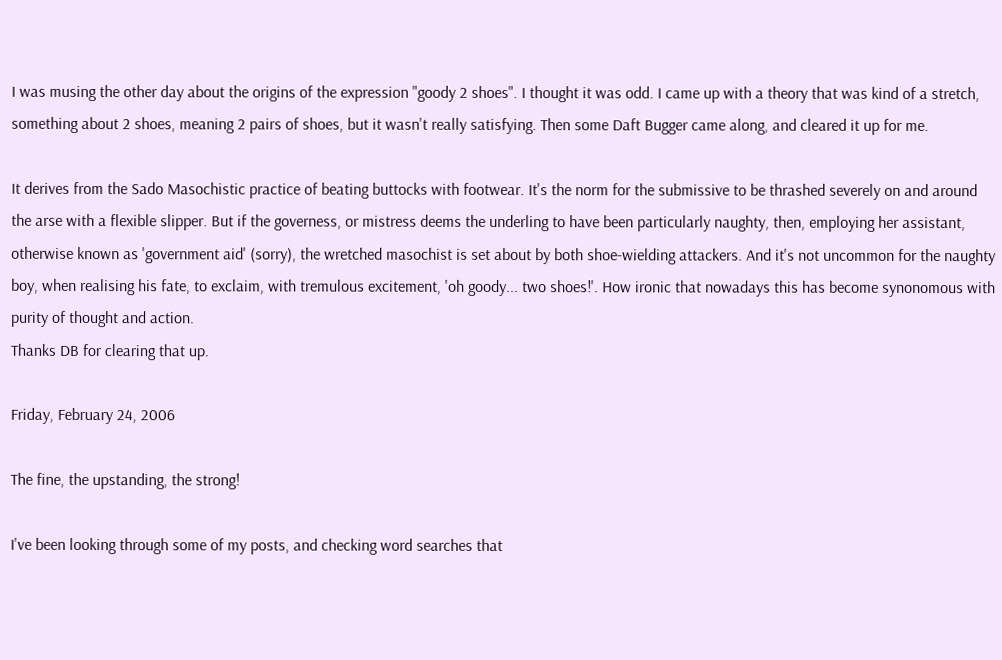I was musing the other day about the origins of the expression "goody 2 shoes". I thought it was odd. I came up with a theory that was kind of a stretch, something about 2 shoes, meaning 2 pairs of shoes, but it wasn't really satisfying. Then some Daft Bugger came along, and cleared it up for me.

It derives from the Sado Masochistic practice of beating buttocks with footwear. It's the norm for the submissive to be thrashed severely on and around the arse with a flexible slipper. But if the governess, or mistress deems the underling to have been particularly naughty, then, employing her assistant, otherwise known as 'government aid' (sorry), the wretched masochist is set about by both shoe-wielding attackers. And it's not uncommon for the naughty boy, when realising his fate, to exclaim, with tremulous excitement, 'oh goody... two shoes!'. How ironic that nowadays this has become synonomous with purity of thought and action.
Thanks DB for clearing that up.

Friday, February 24, 2006

The fine, the upstanding, the strong!

I've been looking through some of my posts, and checking word searches that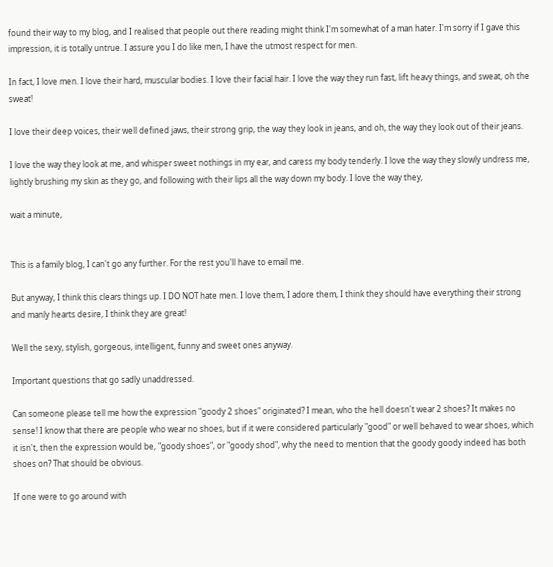found their way to my blog, and I realised that people out there reading might think I'm somewhat of a man hater. I'm sorry if I gave this impression, it is totally untrue. I assure you I do like men, I have the utmost respect for men.

In fact, I love men. I love their hard, muscular bodies. I love their facial hair. I love the way they run fast, lift heavy things, and sweat, oh the sweat!

I love their deep voices, their well defined jaws, their strong grip, the way they look in jeans, and oh, the way they look out of their jeans.

I love the way they look at me, and whisper sweet nothings in my ear, and caress my body tenderly. I love the way they slowly undress me, lightly brushing my skin as they go, and following with their lips all the way down my body. I love the way they,

wait a minute,


This is a family blog, I can't go any further. For the rest you'll have to email me.

But anyway, I think this clears things up. I DO NOT hate men. I love them, I adore them, I think they should have everything their strong and manly hearts desire, I think they are great!

Well the sexy, stylish, gorgeous, intelligent, funny and sweet ones anyway.

Important questions that go sadly unaddressed.

Can someone please tell me how the expression "goody 2 shoes" originated? I mean, who the hell doesn't wear 2 shoes? It makes no sense! I know that there are people who wear no shoes, but if it were considered particularly "good" or well behaved to wear shoes, which it isn't, then the expression would be, "goody shoes", or "goody shod", why the need to mention that the goody goody indeed has both shoes on? That should be obvious.

If one were to go around with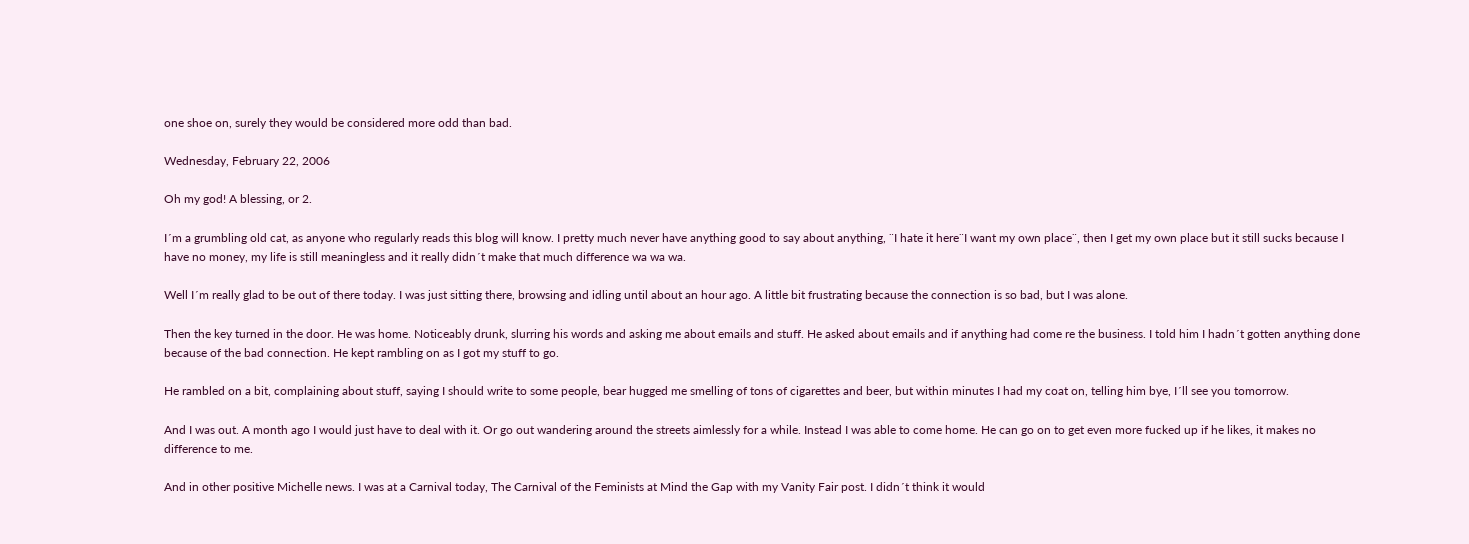one shoe on, surely they would be considered more odd than bad.

Wednesday, February 22, 2006

Oh my god! A blessing, or 2.

I´m a grumbling old cat, as anyone who regularly reads this blog will know. I pretty much never have anything good to say about anything, ¨I hate it here¨I want my own place¨, then I get my own place but it still sucks because I have no money, my life is still meaningless and it really didn´t make that much difference wa wa wa.

Well I´m really glad to be out of there today. I was just sitting there, browsing and idling until about an hour ago. A little bit frustrating because the connection is so bad, but I was alone.

Then the key turned in the door. He was home. Noticeably drunk, slurring his words and asking me about emails and stuff. He asked about emails and if anything had come re the business. I told him I hadn´t gotten anything done because of the bad connection. He kept rambling on as I got my stuff to go.

He rambled on a bit, complaining about stuff, saying I should write to some people, bear hugged me smelling of tons of cigarettes and beer, but within minutes I had my coat on, telling him bye, I´ll see you tomorrow.

And I was out. A month ago I would just have to deal with it. Or go out wandering around the streets aimlessly for a while. Instead I was able to come home. He can go on to get even more fucked up if he likes, it makes no difference to me.

And in other positive Michelle news. I was at a Carnival today, The Carnival of the Feminists at Mind the Gap with my Vanity Fair post. I didn´t think it would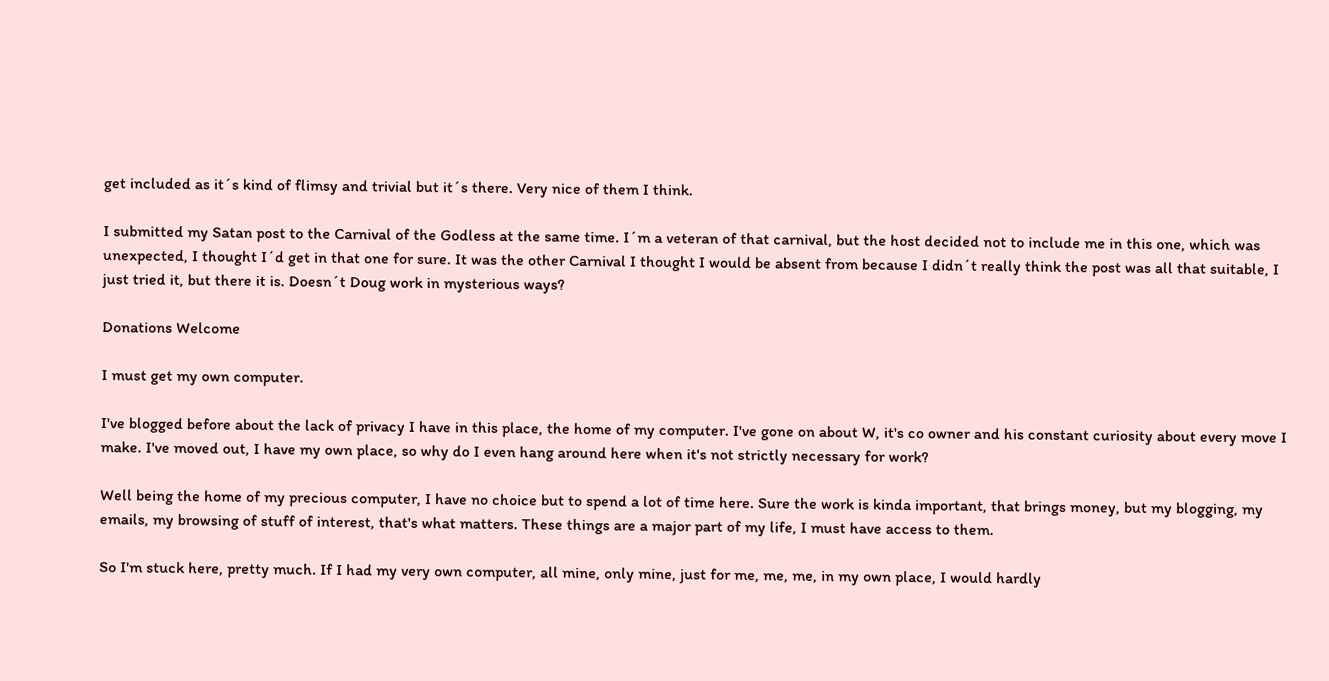get included as it´s kind of flimsy and trivial but it´s there. Very nice of them I think.

I submitted my Satan post to the Carnival of the Godless at the same time. I´m a veteran of that carnival, but the host decided not to include me in this one, which was unexpected, I thought I´d get in that one for sure. It was the other Carnival I thought I would be absent from because I didn´t really think the post was all that suitable, I just tried it, but there it is. Doesn´t Doug work in mysterious ways?

Donations Welcome

I must get my own computer.

I've blogged before about the lack of privacy I have in this place, the home of my computer. I've gone on about W, it's co owner and his constant curiosity about every move I make. I've moved out, I have my own place, so why do I even hang around here when it's not strictly necessary for work?

Well being the home of my precious computer, I have no choice but to spend a lot of time here. Sure the work is kinda important, that brings money, but my blogging, my emails, my browsing of stuff of interest, that's what matters. These things are a major part of my life, I must have access to them.

So I'm stuck here, pretty much. If I had my very own computer, all mine, only mine, just for me, me, me, in my own place, I would hardly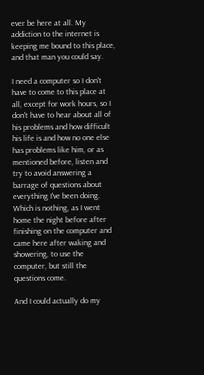ever be here at all. My addiction to the internet is keeping me bound to this place, and that man you could say.

I need a computer so I don't have to come to this place at all, except for work hours, so I don't have to hear about all of his problems and how difficult his life is and how no one else has problems like him, or as mentioned before, listen and try to avoid answering a barrage of questions about everything I've been doing. Which is nothing, as I went home the night before after finishing on the computer and came here after waking and showering, to use the computer, but still the questions come.

And I could actually do my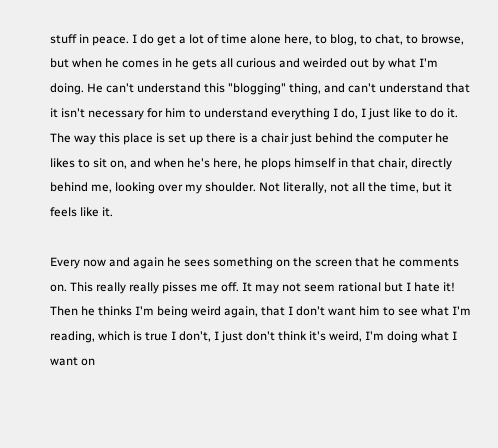stuff in peace. I do get a lot of time alone here, to blog, to chat, to browse, but when he comes in he gets all curious and weirded out by what I'm doing. He can't understand this "blogging" thing, and can't understand that it isn't necessary for him to understand everything I do, I just like to do it. The way this place is set up there is a chair just behind the computer he likes to sit on, and when he's here, he plops himself in that chair, directly behind me, looking over my shoulder. Not literally, not all the time, but it feels like it.

Every now and again he sees something on the screen that he comments on. This really really pisses me off. It may not seem rational but I hate it! Then he thinks I'm being weird again, that I don't want him to see what I'm reading, which is true I don't, I just don't think it's weird, I'm doing what I want on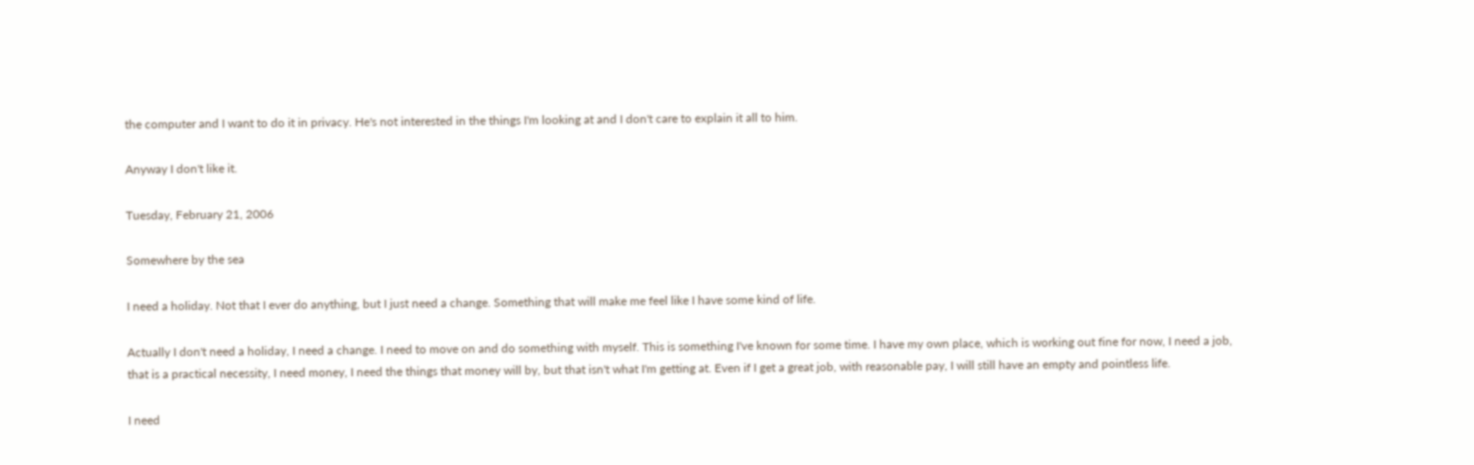the computer and I want to do it in privacy. He's not interested in the things I'm looking at and I don't care to explain it all to him.

Anyway I don't like it.

Tuesday, February 21, 2006

Somewhere by the sea

I need a holiday. Not that I ever do anything, but I just need a change. Something that will make me feel like I have some kind of life.

Actually I don't need a holiday, I need a change. I need to move on and do something with myself. This is something I've known for some time. I have my own place, which is working out fine for now, I need a job, that is a practical necessity, I need money, I need the things that money will by, but that isn't what I'm getting at. Even if I get a great job, with reasonable pay, I will still have an empty and pointless life.

I need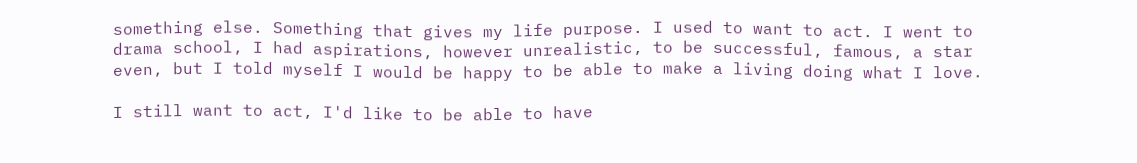something else. Something that gives my life purpose. I used to want to act. I went to drama school, I had aspirations, however unrealistic, to be successful, famous, a star even, but I told myself I would be happy to be able to make a living doing what I love.

I still want to act, I'd like to be able to have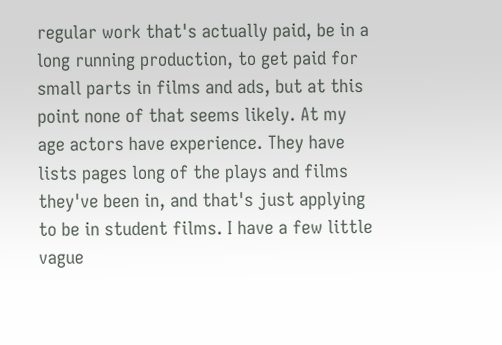regular work that's actually paid, be in a long running production, to get paid for small parts in films and ads, but at this point none of that seems likely. At my age actors have experience. They have lists pages long of the plays and films they've been in, and that's just applying to be in student films. I have a few little vague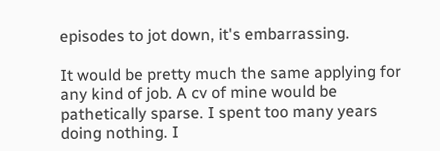episodes to jot down, it's embarrassing.

It would be pretty much the same applying for any kind of job. A cv of mine would be pathetically sparse. I spent too many years doing nothing. I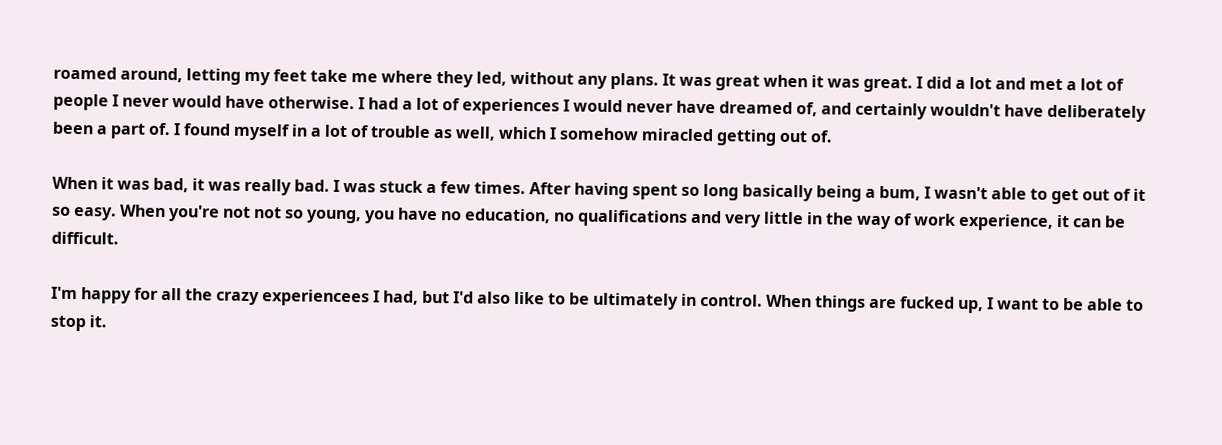roamed around, letting my feet take me where they led, without any plans. It was great when it was great. I did a lot and met a lot of people I never would have otherwise. I had a lot of experiences I would never have dreamed of, and certainly wouldn't have deliberately been a part of. I found myself in a lot of trouble as well, which I somehow miracled getting out of.

When it was bad, it was really bad. I was stuck a few times. After having spent so long basically being a bum, I wasn't able to get out of it so easy. When you're not not so young, you have no education, no qualifications and very little in the way of work experience, it can be difficult.

I'm happy for all the crazy experiencees I had, but I'd also like to be ultimately in control. When things are fucked up, I want to be able to stop it.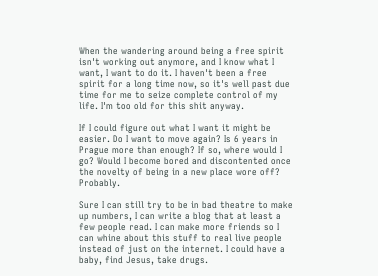When the wandering around being a free spirit isn't working out anymore, and I know what I want, I want to do it. I haven't been a free spirit for a long time now, so it's well past due time for me to seize complete control of my life. I'm too old for this shit anyway.

If I could figure out what I want it might be easier. Do I want to move again? Is 6 years in Prague more than enough? If so, where would I go? Would I become bored and discontented once the novelty of being in a new place wore off? Probably.

Sure I can still try to be in bad theatre to make up numbers, I can write a blog that at least a few people read. I can make more friends so I can whine about this stuff to real live people instead of just on the internet. I could have a baby, find Jesus, take drugs.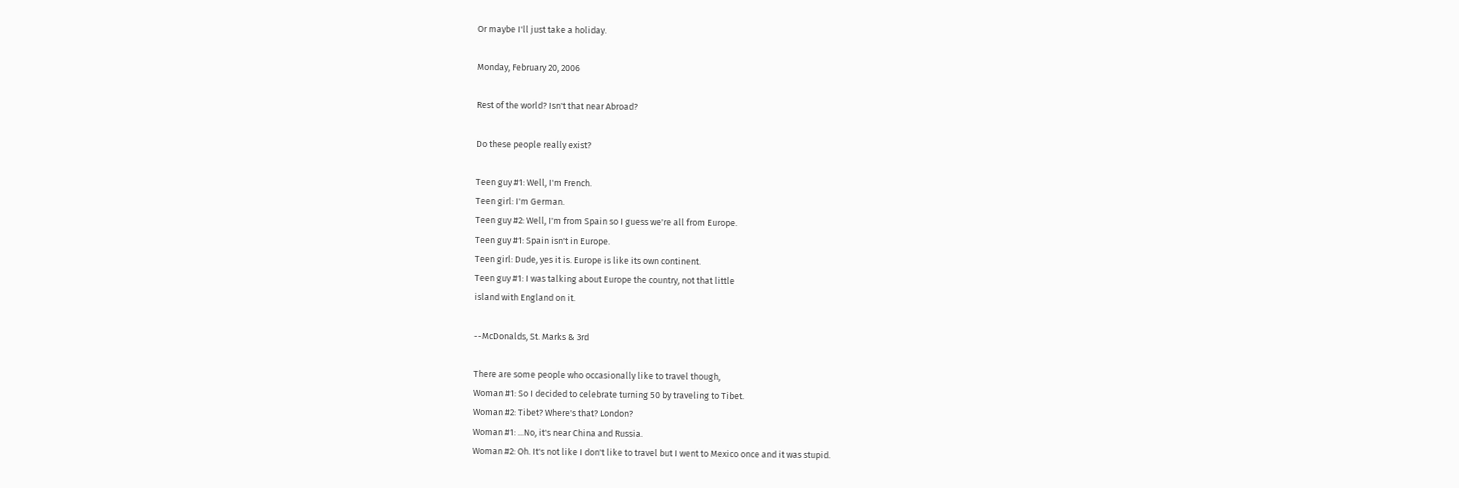Or maybe I'll just take a holiday.

Monday, February 20, 2006

Rest of the world? Isn't that near Abroad?

Do these people really exist?

Teen guy #1: Well, I'm French.
Teen girl: I'm German.
Teen guy #2: Well, I'm from Spain so I guess we're all from Europe.
Teen guy #1: Spain isn't in Europe.
Teen girl: Dude, yes it is. Europe is like its own continent.
Teen guy #1: I was talking about Europe the country, not that little
island with England on it.

--McDonalds, St. Marks & 3rd

There are some people who occasionally like to travel though,
Woman #1: So I decided to celebrate turning 50 by traveling to Tibet.
Woman #2: Tibet? Where's that? London?
Woman #1: ...No, it's near China and Russia.
Woman #2: Oh. It's not like I don't like to travel but I went to Mexico once and it was stupid.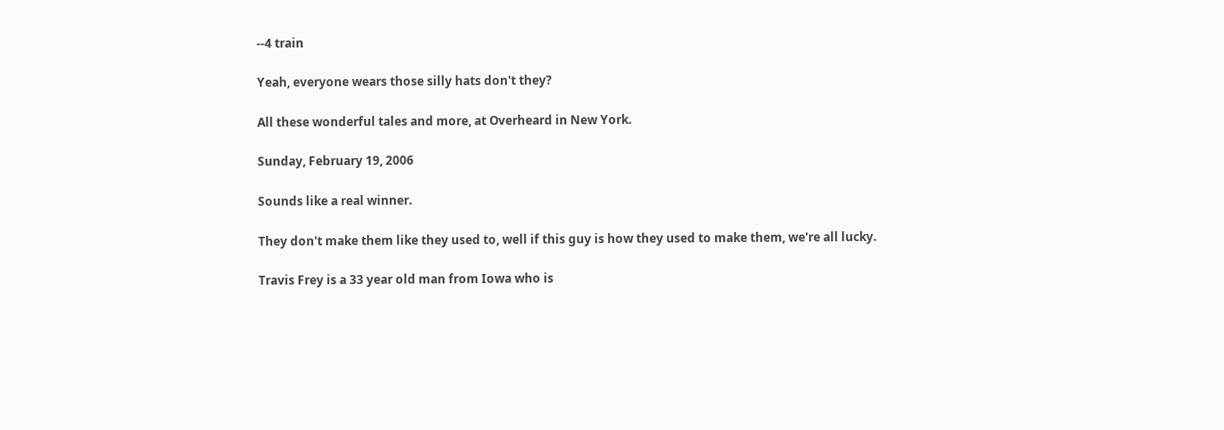--4 train

Yeah, everyone wears those silly hats don't they?

All these wonderful tales and more, at Overheard in New York.

Sunday, February 19, 2006

Sounds like a real winner.

They don't make them like they used to, well if this guy is how they used to make them, we're all lucky.

Travis Frey is a 33 year old man from Iowa who is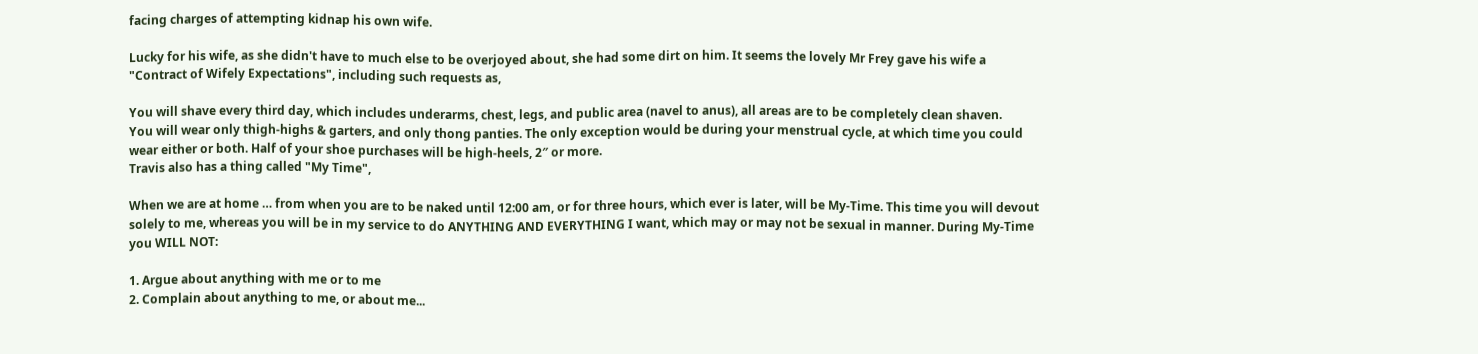facing charges of attempting kidnap his own wife.

Lucky for his wife, as she didn't have to much else to be overjoyed about, she had some dirt on him. It seems the lovely Mr Frey gave his wife a "Contract of Wifely Expectations", including such requests as,

You will shave every third day, which includes underarms, chest, legs, and public area (navel to anus), all areas are to be completely clean shaven.
You will wear only thigh-highs & garters, and only thong panties. The only exception would be during your menstrual cycle, at which time you could wear either or both. Half of your shoe purchases will be high-heels, 2″ or more.
Travis also has a thing called "My Time",

When we are at home … from when you are to be naked until 12:00 am, or for three hours, which ever is later, will be My-Time. This time you will devout solely to me, whereas you will be in my service to do ANYTHING AND EVERYTHING I want, which may or may not be sexual in manner. During My-Time you WILL NOT:

1. Argue about anything with me or to me
2. Complain about anything to me, or about me...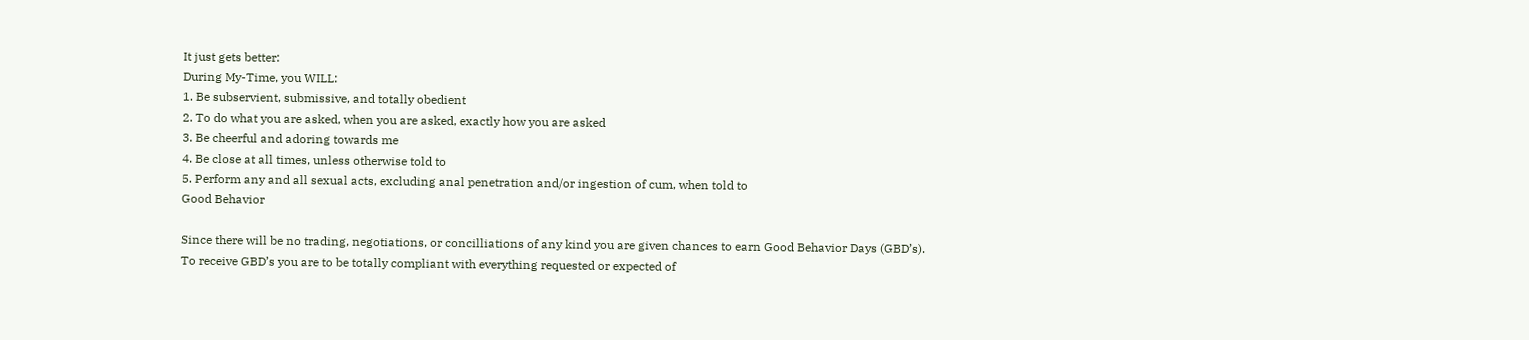It just gets better:
During My-Time, you WILL:
1. Be subservient, submissive, and totally obedient
2. To do what you are asked, when you are asked, exactly how you are asked
3. Be cheerful and adoring towards me
4. Be close at all times, unless otherwise told to
5. Perform any and all sexual acts, excluding anal penetration and/or ingestion of cum, when told to
Good Behavior

Since there will be no trading, negotiations, or concilliations of any kind you are given chances to earn Good Behavior Days (GBD’s). To receive GBD’s you are to be totally compliant with everything requested or expected of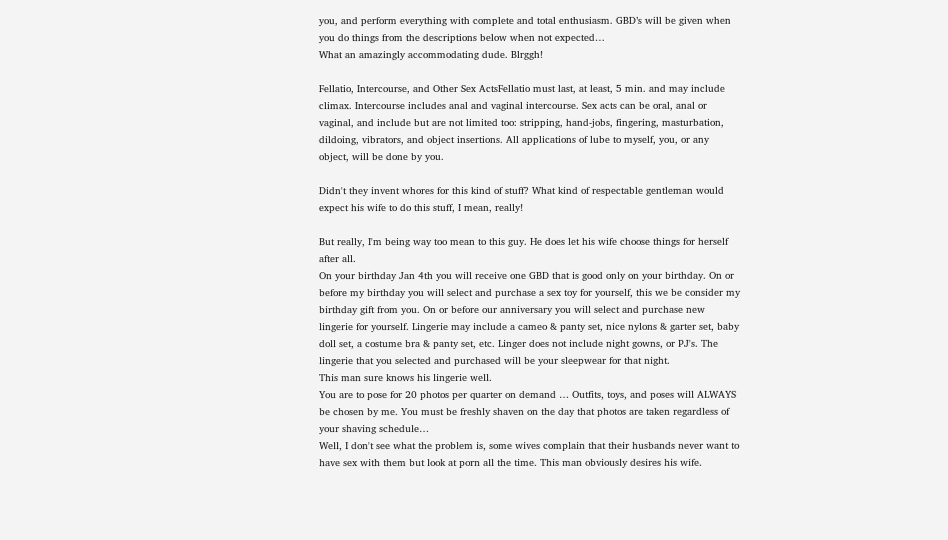you, and perform everything with complete and total enthusiasm. GBD’s will be given when you do things from the descriptions below when not expected…
What an amazingly accommodating dude. Blrggh!

Fellatio, Intercourse, and Other Sex ActsFellatio must last, at least, 5 min. and may include climax. Intercourse includes anal and vaginal intercourse. Sex acts can be oral, anal or vaginal, and include but are not limited too: stripping, hand-jobs, fingering, masturbation, dildoing, vibrators, and object insertions. All applications of lube to myself, you, or any object, will be done by you.

Didn't they invent whores for this kind of stuff? What kind of respectable gentleman would expect his wife to do this stuff, I mean, really!

But really, I'm being way too mean to this guy. He does let his wife choose things for herself after all.
On your birthday Jan 4th you will receive one GBD that is good only on your birthday. On or before my birthday you will select and purchase a sex toy for yourself, this we be consider my birthday gift from you. On or before our anniversary you will select and purchase new lingerie for yourself. Lingerie may include a cameo & panty set, nice nylons & garter set, baby doll set, a costume bra & panty set, etc. Linger does not include night gowns, or PJ's. The lingerie that you selected and purchased will be your sleepwear for that night.
This man sure knows his lingerie well.
You are to pose for 20 photos per quarter on demand … Outfits, toys, and poses will ALWAYS be chosen by me. You must be freshly shaven on the day that photos are taken regardless of your shaving schedule…
Well, I don't see what the problem is, some wives complain that their husbands never want to have sex with them but look at porn all the time. This man obviously desires his wife.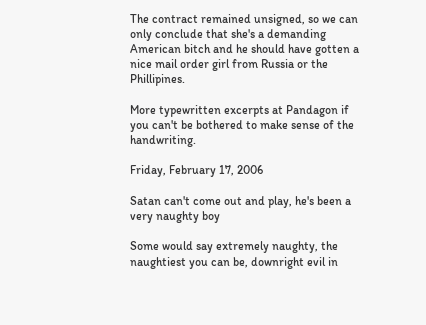The contract remained unsigned, so we can only conclude that she's a demanding American bitch and he should have gotten a nice mail order girl from Russia or the Phillipines.

More typewritten excerpts at Pandagon if you can't be bothered to make sense of the handwriting.

Friday, February 17, 2006

Satan can't come out and play, he's been a very naughty boy

Some would say extremely naughty, the naughtiest you can be, downright evil in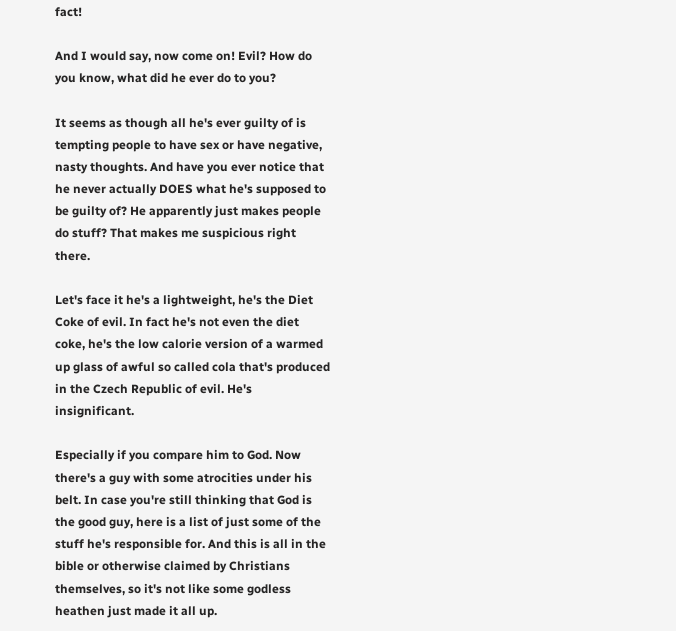fact!

And I would say, now come on! Evil? How do you know, what did he ever do to you?

It seems as though all he's ever guilty of is tempting people to have sex or have negative, nasty thoughts. And have you ever notice that he never actually DOES what he's supposed to be guilty of? He apparently just makes people do stuff? That makes me suspicious right there.

Let's face it he's a lightweight, he's the Diet Coke of evil. In fact he's not even the diet coke, he's the low calorie version of a warmed up glass of awful so called cola that's produced in the Czech Republic of evil. He's insignificant.

Especially if you compare him to God. Now there's a guy with some atrocities under his belt. In case you're still thinking that God is the good guy, here is a list of just some of the stuff he's responsible for. And this is all in the bible or otherwise claimed by Christians themselves, so it's not like some godless heathen just made it all up.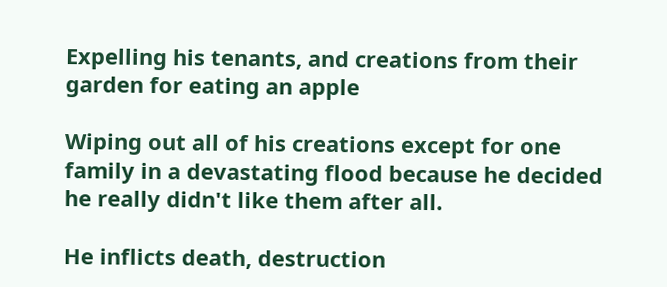Expelling his tenants, and creations from their garden for eating an apple

Wiping out all of his creations except for one family in a devastating flood because he decided he really didn't like them after all.

He inflicts death, destruction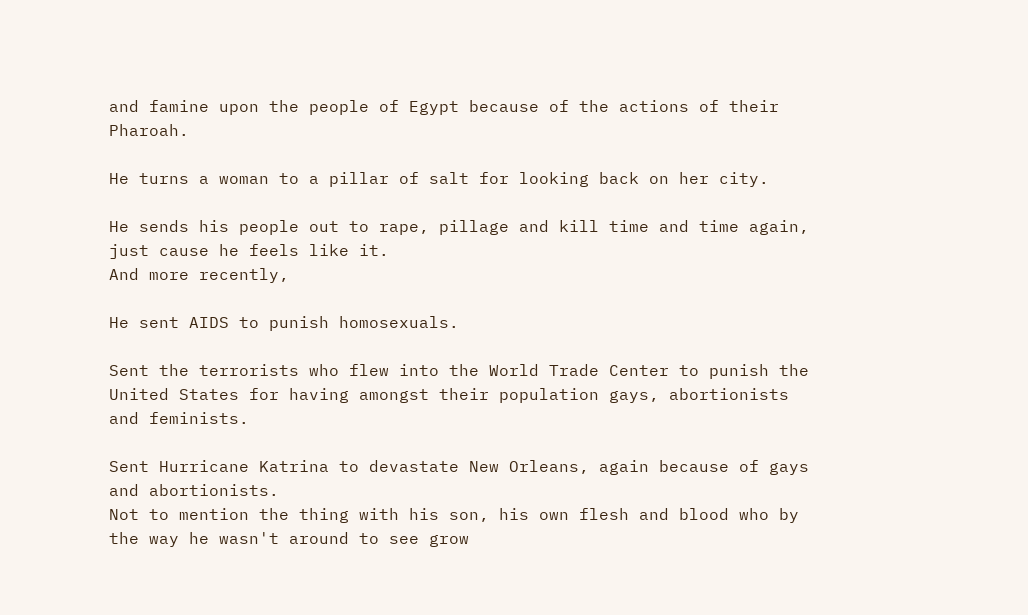and famine upon the people of Egypt because of the actions of their Pharoah.

He turns a woman to a pillar of salt for looking back on her city.

He sends his people out to rape, pillage and kill time and time again, just cause he feels like it.
And more recently,

He sent AIDS to punish homosexuals.

Sent the terrorists who flew into the World Trade Center to punish the United States for having amongst their population gays, abortionists and feminists.

Sent Hurricane Katrina to devastate New Orleans, again because of gays and abortionists.
Not to mention the thing with his son, his own flesh and blood who by the way he wasn't around to see grow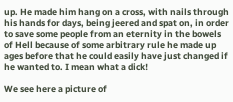up. He made him hang on a cross, with nails through his hands for days, being jeered and spat on, in order to save some people from an eternity in the bowels of Hell because of some arbitrary rule he made up ages before that he could easily have just changed if he wanted to. I mean what a dick!

We see here a picture of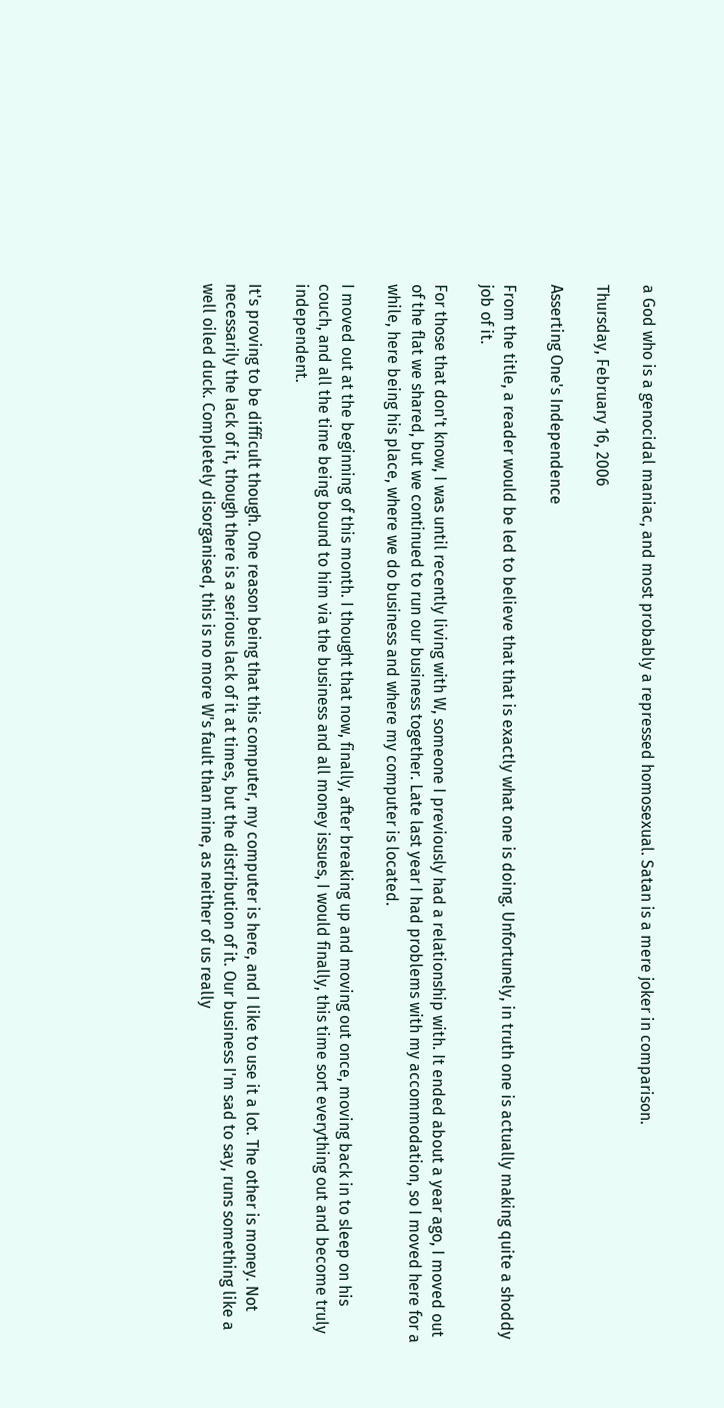a God who is a genocidal maniac, and most probably a repressed homosexual. Satan is a mere joker in comparison.

Thursday, February 16, 2006

Asserting One's Independence

From the title, a reader would be led to believe that that is exactly what one is doing. Unfortunely, in truth one is actually making quite a shoddy job of it.

For those that don't know, I was until recently living with W, someone I previously had a relationship with. It ended about a year ago, I moved out of the flat we shared, but we continued to run our business together. Late last year I had problems with my accommodation, so I moved here for a while, here being his place, where we do business and where my computer is located.

I moved out at the beginning of this month. I thought that now, finally, after breaking up and moving out once, moving back in to sleep on his couch, and all the time being bound to him via the business and all money issues, I would finally, this time sort everything out and become truly independent.

It's proving to be difficult though. One reason being that this computer, my computer is here, and I like to use it a lot. The other is money. Not necessarily the lack of it, though there is a serious lack of it at times, but the distribution of it. Our business I'm sad to say, runs something like a well oiled duck. Completely disorganised, this is no more W's fault than mine, as neither of us really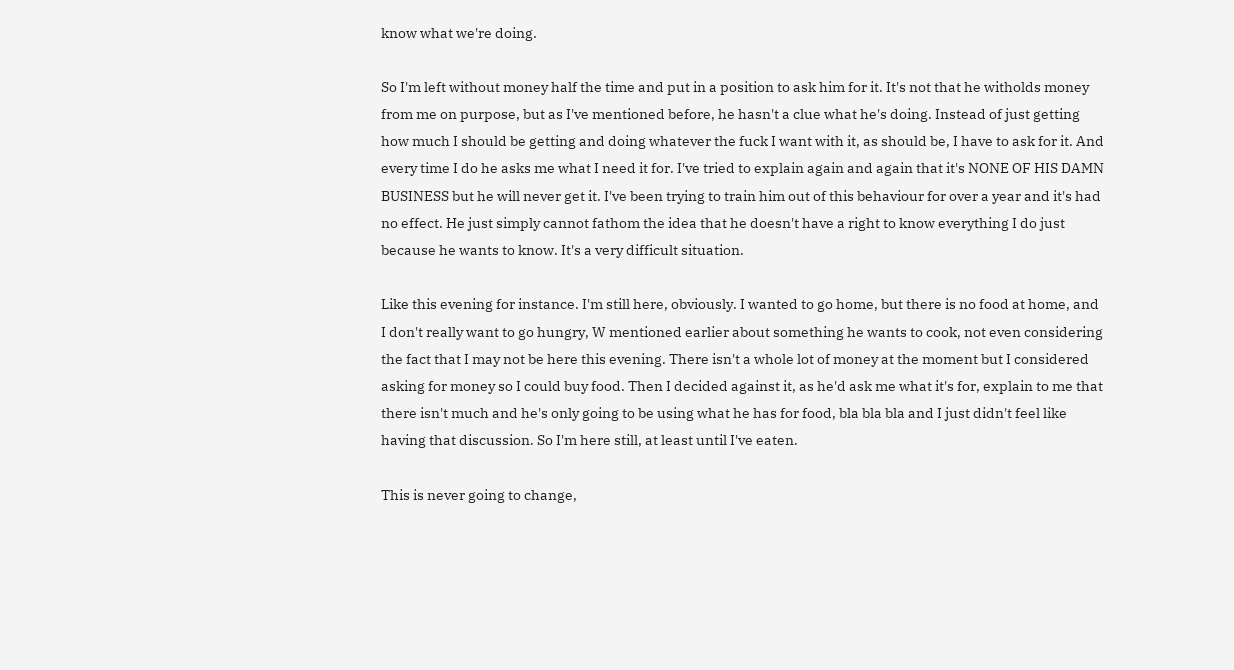know what we're doing.

So I'm left without money half the time and put in a position to ask him for it. It's not that he witholds money from me on purpose, but as I've mentioned before, he hasn't a clue what he's doing. Instead of just getting how much I should be getting and doing whatever the fuck I want with it, as should be, I have to ask for it. And every time I do he asks me what I need it for. I've tried to explain again and again that it's NONE OF HIS DAMN BUSINESS but he will never get it. I've been trying to train him out of this behaviour for over a year and it's had no effect. He just simply cannot fathom the idea that he doesn't have a right to know everything I do just because he wants to know. It's a very difficult situation.

Like this evening for instance. I'm still here, obviously. I wanted to go home, but there is no food at home, and I don't really want to go hungry, W mentioned earlier about something he wants to cook, not even considering the fact that I may not be here this evening. There isn't a whole lot of money at the moment but I considered asking for money so I could buy food. Then I decided against it, as he'd ask me what it's for, explain to me that there isn't much and he's only going to be using what he has for food, bla bla bla and I just didn't feel like having that discussion. So I'm here still, at least until I've eaten.

This is never going to change,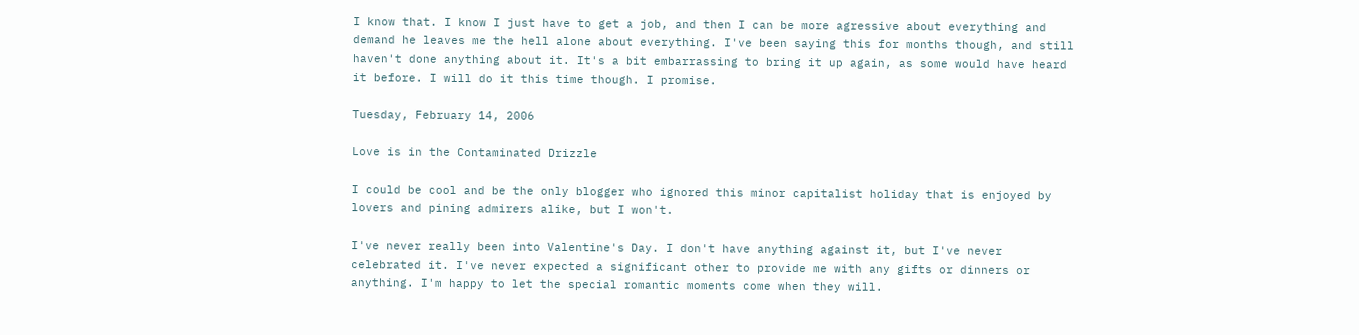I know that. I know I just have to get a job, and then I can be more agressive about everything and demand he leaves me the hell alone about everything. I've been saying this for months though, and still haven't done anything about it. It's a bit embarrassing to bring it up again, as some would have heard it before. I will do it this time though. I promise.

Tuesday, February 14, 2006

Love is in the Contaminated Drizzle

I could be cool and be the only blogger who ignored this minor capitalist holiday that is enjoyed by lovers and pining admirers alike, but I won't.

I've never really been into Valentine's Day. I don't have anything against it, but I've never celebrated it. I've never expected a significant other to provide me with any gifts or dinners or anything. I'm happy to let the special romantic moments come when they will.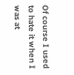Of course I used to hate it when I was at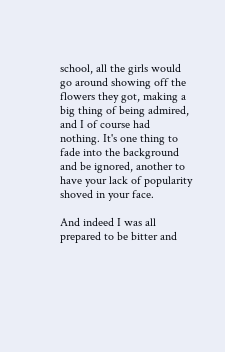school, all the girls would go around showing off the flowers they got, making a big thing of being admired, and I of course had nothing. It's one thing to fade into the background and be ignored, another to have your lack of popularity shoved in your face.

And indeed I was all prepared to be bitter and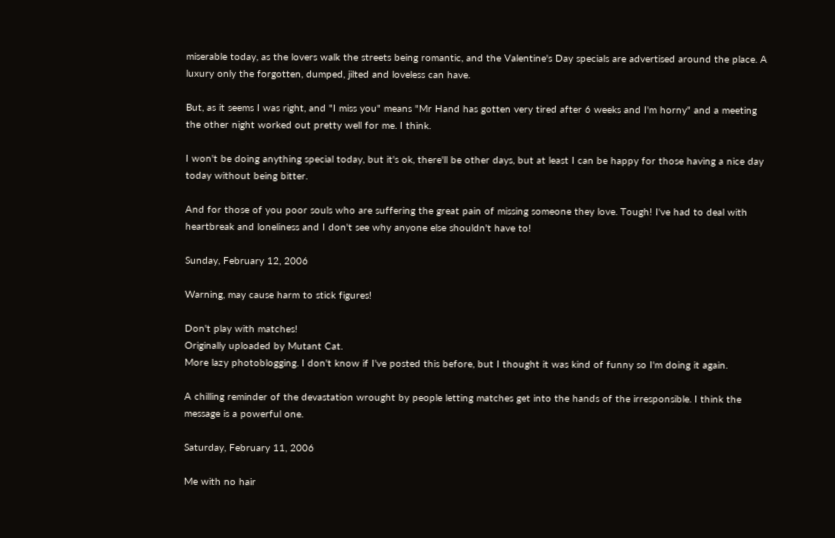miserable today, as the lovers walk the streets being romantic, and the Valentine's Day specials are advertised around the place. A luxury only the forgotten, dumped, jilted and loveless can have.

But, as it seems I was right, and "I miss you" means "Mr Hand has gotten very tired after 6 weeks and I'm horny" and a meeting the other night worked out pretty well for me. I think.

I won't be doing anything special today, but it's ok, there'll be other days, but at least I can be happy for those having a nice day today without being bitter.

And for those of you poor souls who are suffering the great pain of missing someone they love. Tough! I've had to deal with heartbreak and loneliness and I don't see why anyone else shouldn't have to!

Sunday, February 12, 2006

Warning, may cause harm to stick figures!

Don't play with matches!
Originally uploaded by Mutant Cat.
More lazy photoblogging. I don't know if I've posted this before, but I thought it was kind of funny so I'm doing it again.

A chilling reminder of the devastation wrought by people letting matches get into the hands of the irresponsible. I think the message is a powerful one.

Saturday, February 11, 2006

Me with no hair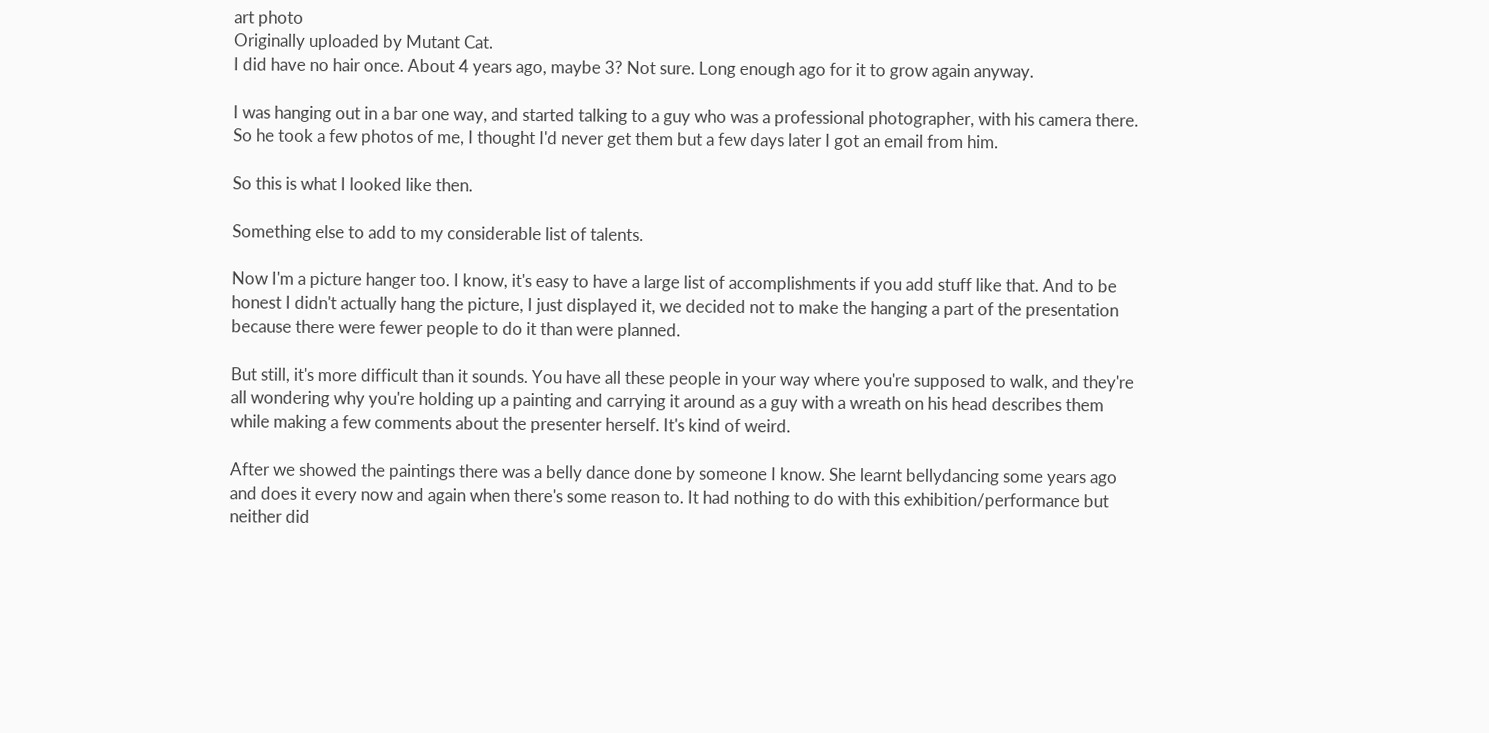art photo
Originally uploaded by Mutant Cat.
I did have no hair once. About 4 years ago, maybe 3? Not sure. Long enough ago for it to grow again anyway.

I was hanging out in a bar one way, and started talking to a guy who was a professional photographer, with his camera there. So he took a few photos of me, I thought I'd never get them but a few days later I got an email from him.

So this is what I looked like then.

Something else to add to my considerable list of talents.

Now I'm a picture hanger too. I know, it's easy to have a large list of accomplishments if you add stuff like that. And to be honest I didn't actually hang the picture, I just displayed it, we decided not to make the hanging a part of the presentation because there were fewer people to do it than were planned.

But still, it's more difficult than it sounds. You have all these people in your way where you're supposed to walk, and they're all wondering why you're holding up a painting and carrying it around as a guy with a wreath on his head describes them while making a few comments about the presenter herself. It's kind of weird.

After we showed the paintings there was a belly dance done by someone I know. She learnt bellydancing some years ago and does it every now and again when there's some reason to. It had nothing to do with this exhibition/performance but neither did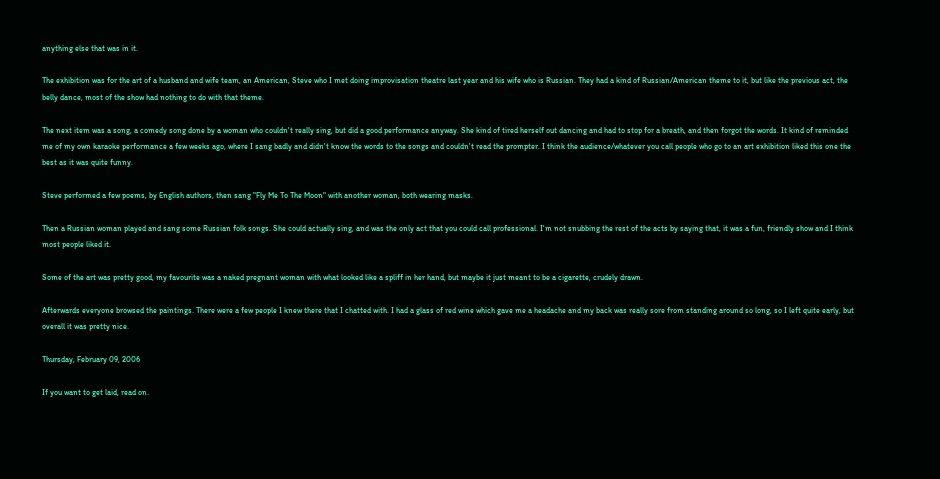anything else that was in it.

The exhibition was for the art of a husband and wife team, an American, Steve who I met doing improvisation theatre last year and his wife who is Russian. They had a kind of Russian/American theme to it, but like the previous act, the belly dance, most of the show had nothing to do with that theme.

The next item was a song, a comedy song done by a woman who couldn't really sing, but did a good performance anyway. She kind of tired herself out dancing and had to stop for a breath, and then forgot the words. It kind of reminded me of my own karaoke performance a few weeks ago, where I sang badly and didn't know the words to the songs and couldn't read the prompter. I think the audience/whatever you call people who go to an art exhibition liked this one the best as it was quite funny.

Steve performed a few poems, by English authors, then sang "Fly Me To The Moon" with another woman, both wearing masks.

Then a Russian woman played and sang some Russian folk songs. She could actually sing, and was the only act that you could call professional. I'm not snubbing the rest of the acts by saying that, it was a fun, friendly show and I think most people liked it.

Some of the art was pretty good, my favourite was a naked pregnant woman with what looked like a spliff in her hand, but maybe it just meant to be a cigarette, crudely drawn.

Afterwards everyone browsed the paintings. There were a few people I knew there that I chatted with. I had a glass of red wine which gave me a headache and my back was really sore from standing around so long, so I left quite early, but overall it was pretty nice.

Thursday, February 09, 2006

If you want to get laid, read on.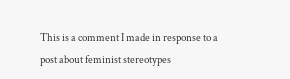This is a comment I made in response to a post about feminist stereotypes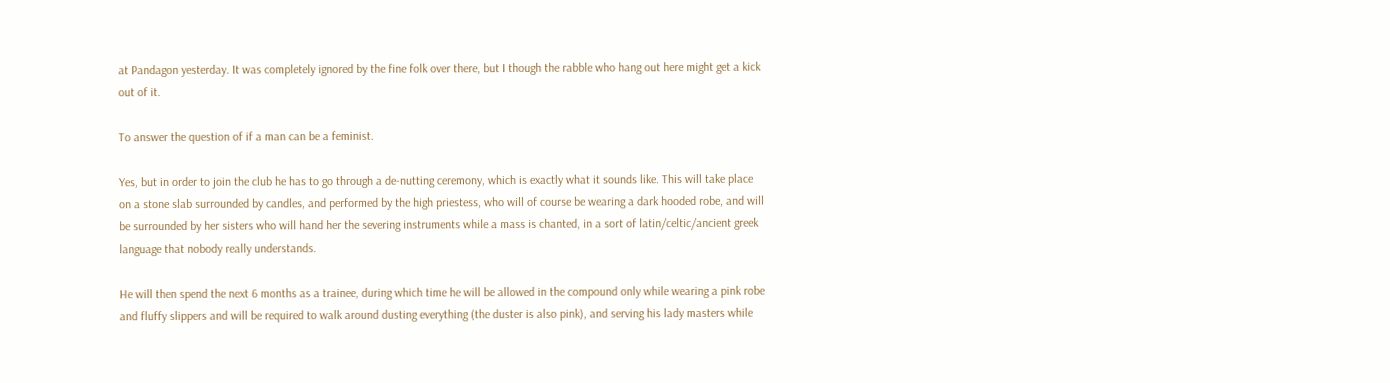at Pandagon yesterday. It was completely ignored by the fine folk over there, but I though the rabble who hang out here might get a kick out of it.

To answer the question of if a man can be a feminist.

Yes, but in order to join the club he has to go through a de-nutting ceremony, which is exactly what it sounds like. This will take place on a stone slab surrounded by candles, and performed by the high priestess, who will of course be wearing a dark hooded robe, and will be surrounded by her sisters who will hand her the severing instruments while a mass is chanted, in a sort of latin/celtic/ancient greek language that nobody really understands.

He will then spend the next 6 months as a trainee, during which time he will be allowed in the compound only while wearing a pink robe and fluffy slippers and will be required to walk around dusting everything (the duster is also pink), and serving his lady masters while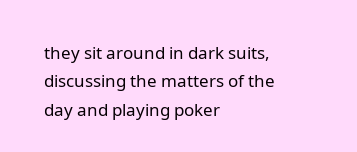they sit around in dark suits, discussing the matters of the day and playing poker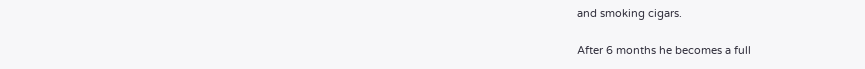and smoking cigars.

After 6 months he becomes a full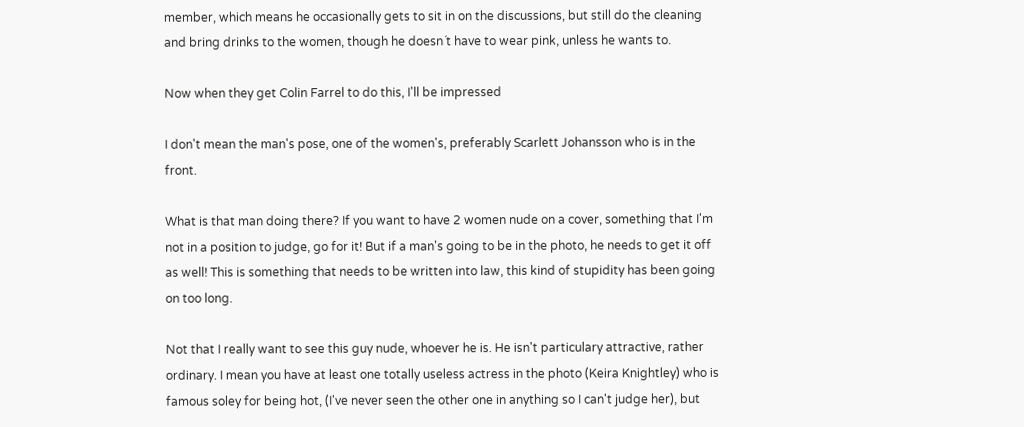member, which means he occasionally gets to sit in on the discussions, but still do the cleaning and bring drinks to the women, though he doesn´t have to wear pink, unless he wants to.

Now when they get Colin Farrel to do this, I'll be impressed

I don't mean the man's pose, one of the women's, preferably Scarlett Johansson who is in the front.

What is that man doing there? If you want to have 2 women nude on a cover, something that I'm not in a position to judge, go for it! But if a man's going to be in the photo, he needs to get it off as well! This is something that needs to be written into law, this kind of stupidity has been going on too long.

Not that I really want to see this guy nude, whoever he is. He isn't particulary attractive, rather ordinary. I mean you have at least one totally useless actress in the photo (Keira Knightley) who is famous soley for being hot, (I've never seen the other one in anything so I can't judge her), but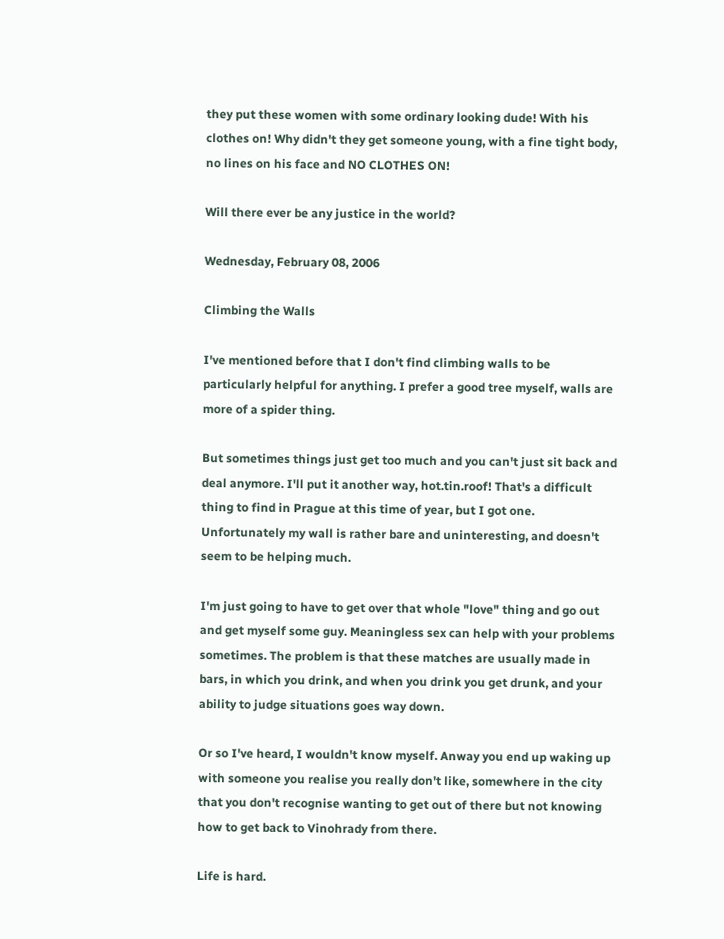they put these women with some ordinary looking dude! With his clothes on! Why didn't they get someone young, with a fine tight body, no lines on his face and NO CLOTHES ON!

Will there ever be any justice in the world?

Wednesday, February 08, 2006

Climbing the Walls

I've mentioned before that I don't find climbing walls to be particularly helpful for anything. I prefer a good tree myself, walls are more of a spider thing.

But sometimes things just get too much and you can't just sit back and deal anymore. I'll put it another way, hot.tin.roof! That's a difficult thing to find in Prague at this time of year, but I got one. Unfortunately my wall is rather bare and uninteresting, and doesn't seem to be helping much.

I'm just going to have to get over that whole "love" thing and go out and get myself some guy. Meaningless sex can help with your problems sometimes. The problem is that these matches are usually made in bars, in which you drink, and when you drink you get drunk, and your ability to judge situations goes way down.

Or so I've heard, I wouldn't know myself. Anway you end up waking up with someone you realise you really don't like, somewhere in the city that you don't recognise wanting to get out of there but not knowing how to get back to Vinohrady from there.

Life is hard.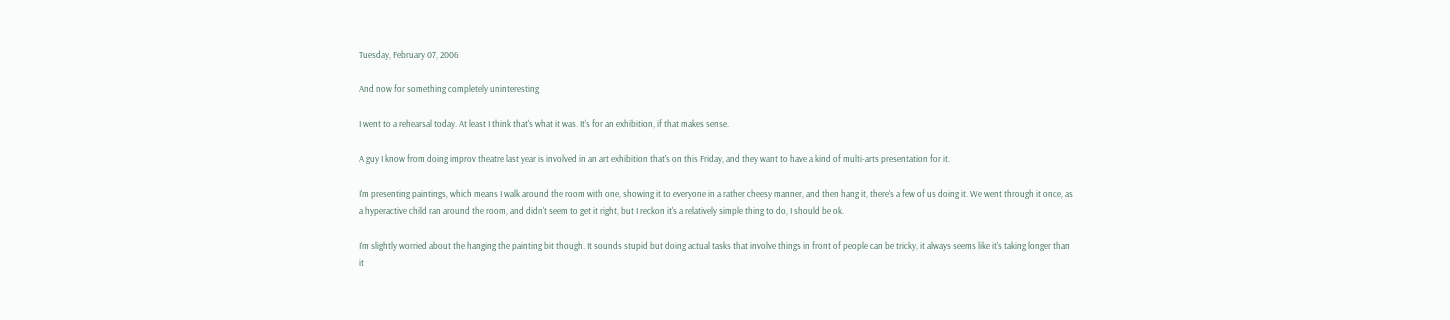Tuesday, February 07, 2006

And now for something completely uninteresting

I went to a rehearsal today. At least I think that's what it was. It's for an exhibition, if that makes sense.

A guy I know from doing improv theatre last year is involved in an art exhibition that's on this Friday, and they want to have a kind of multi-arts presentation for it.

I'm presenting paintings, which means I walk around the room with one, showing it to everyone in a rather cheesy manner, and then hang it, there's a few of us doing it. We went through it once, as a hyperactive child ran around the room, and didn't seem to get it right, but I reckon it's a relatively simple thing to do, I should be ok.

I'm slightly worried about the hanging the painting bit though. It sounds stupid but doing actual tasks that involve things in front of people can be tricky, it always seems like it's taking longer than it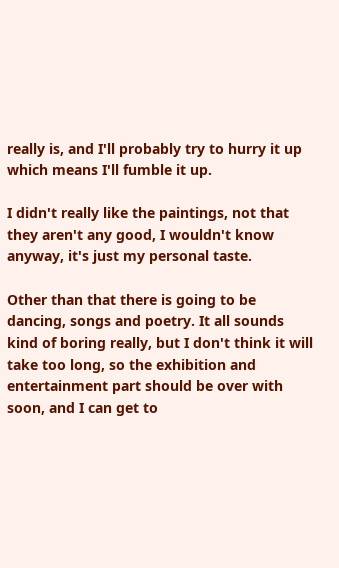really is, and I'll probably try to hurry it up which means I'll fumble it up.

I didn't really like the paintings, not that they aren't any good, I wouldn't know anyway, it's just my personal taste.

Other than that there is going to be dancing, songs and poetry. It all sounds kind of boring really, but I don't think it will take too long, so the exhibition and entertainment part should be over with soon, and I can get to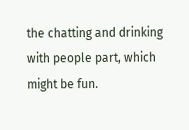the chatting and drinking with people part, which might be fun.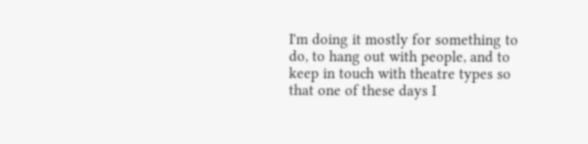I'm doing it mostly for something to do, to hang out with people, and to keep in touch with theatre types so that one of these days I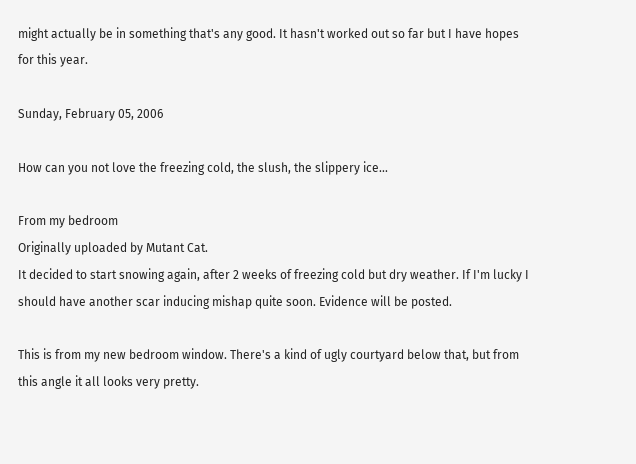might actually be in something that's any good. It hasn't worked out so far but I have hopes for this year.

Sunday, February 05, 2006

How can you not love the freezing cold, the slush, the slippery ice...

From my bedroom
Originally uploaded by Mutant Cat.
It decided to start snowing again, after 2 weeks of freezing cold but dry weather. If I'm lucky I should have another scar inducing mishap quite soon. Evidence will be posted.

This is from my new bedroom window. There's a kind of ugly courtyard below that, but from this angle it all looks very pretty.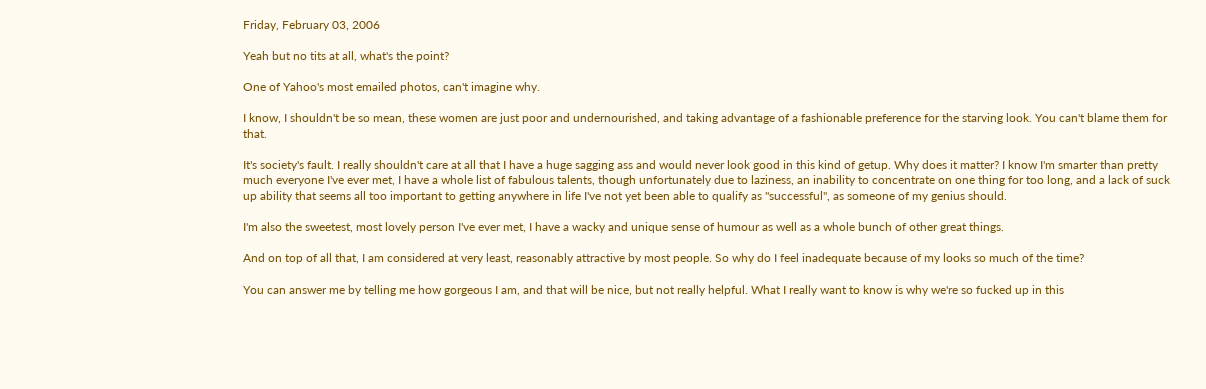Friday, February 03, 2006

Yeah but no tits at all, what's the point?

One of Yahoo's most emailed photos, can't imagine why.

I know, I shouldn't be so mean, these women are just poor and undernourished, and taking advantage of a fashionable preference for the starving look. You can't blame them for that.

It's society's fault. I really shouldn't care at all that I have a huge sagging ass and would never look good in this kind of getup. Why does it matter? I know I'm smarter than pretty much everyone I've ever met, I have a whole list of fabulous talents, though unfortunately due to laziness, an inability to concentrate on one thing for too long, and a lack of suck up ability that seems all too important to getting anywhere in life I've not yet been able to qualify as "successful", as someone of my genius should.

I'm also the sweetest, most lovely person I've ever met, I have a wacky and unique sense of humour as well as a whole bunch of other great things.

And on top of all that, I am considered at very least, reasonably attractive by most people. So why do I feel inadequate because of my looks so much of the time?

You can answer me by telling me how gorgeous I am, and that will be nice, but not really helpful. What I really want to know is why we're so fucked up in this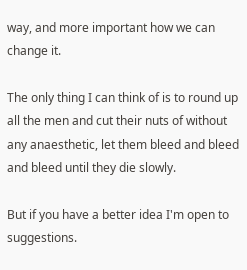way, and more important how we can change it.

The only thing I can think of is to round up all the men and cut their nuts of without any anaesthetic, let them bleed and bleed and bleed until they die slowly.

But if you have a better idea I'm open to suggestions.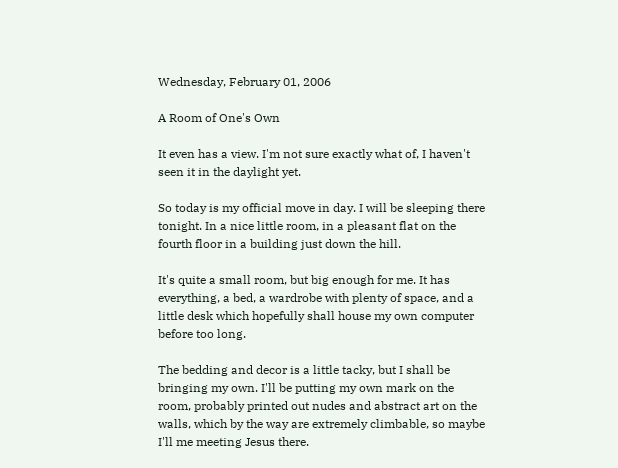Wednesday, February 01, 2006

A Room of One's Own

It even has a view. I'm not sure exactly what of, I haven't seen it in the daylight yet.

So today is my official move in day. I will be sleeping there tonight. In a nice little room, in a pleasant flat on the fourth floor in a building just down the hill.

It's quite a small room, but big enough for me. It has everything, a bed, a wardrobe with plenty of space, and a little desk which hopefully shall house my own computer before too long.

The bedding and decor is a little tacky, but I shall be bringing my own. I'll be putting my own mark on the room, probably printed out nudes and abstract art on the walls, which by the way are extremely climbable, so maybe I'll me meeting Jesus there.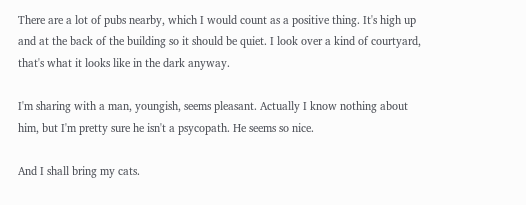There are a lot of pubs nearby, which I would count as a positive thing. It's high up and at the back of the building so it should be quiet. I look over a kind of courtyard, that's what it looks like in the dark anyway.

I'm sharing with a man, youngish, seems pleasant. Actually I know nothing about him, but I'm pretty sure he isn't a psycopath. He seems so nice.

And I shall bring my cats.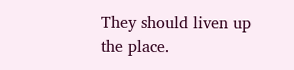They should liven up the place.